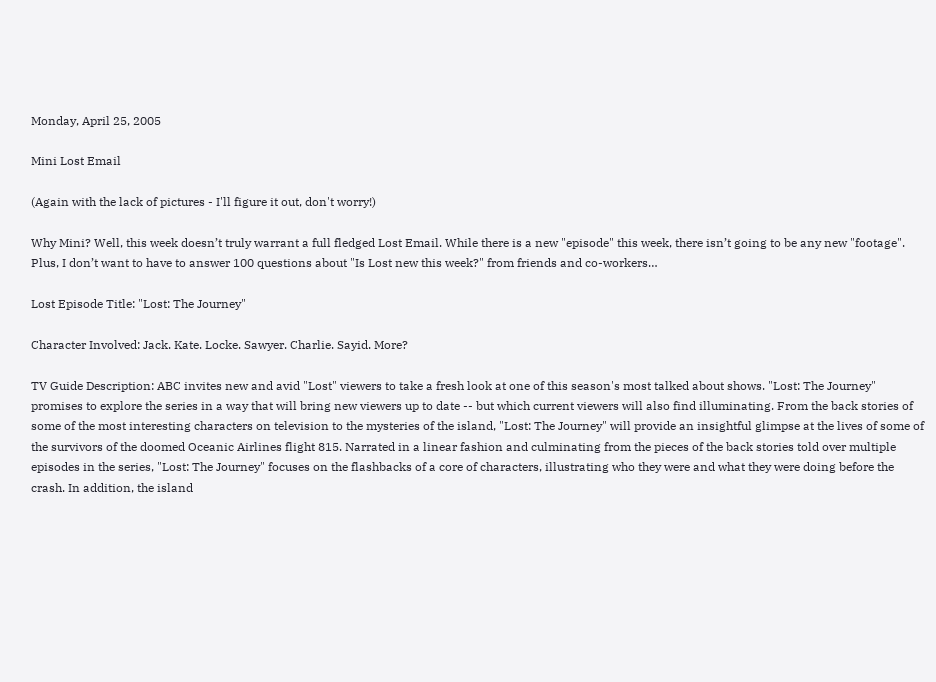Monday, April 25, 2005

Mini Lost Email

(Again with the lack of pictures - I'll figure it out, don't worry!)

Why Mini? Well, this week doesn’t truly warrant a full fledged Lost Email. While there is a new "episode" this week, there isn’t going to be any new "footage". Plus, I don’t want to have to answer 100 questions about "Is Lost new this week?" from friends and co-workers…

Lost Episode Title: "Lost: The Journey"

Character Involved: Jack. Kate. Locke. Sawyer. Charlie. Sayid. More?

TV Guide Description: ABC invites new and avid "Lost" viewers to take a fresh look at one of this season's most talked about shows. "Lost: The Journey" promises to explore the series in a way that will bring new viewers up to date -- but which current viewers will also find illuminating. From the back stories of some of the most interesting characters on television to the mysteries of the island, "Lost: The Journey" will provide an insightful glimpse at the lives of some of the survivors of the doomed Oceanic Airlines flight 815. Narrated in a linear fashion and culminating from the pieces of the back stories told over multiple episodes in the series, "Lost: The Journey" focuses on the flashbacks of a core of characters, illustrating who they were and what they were doing before the crash. In addition, the island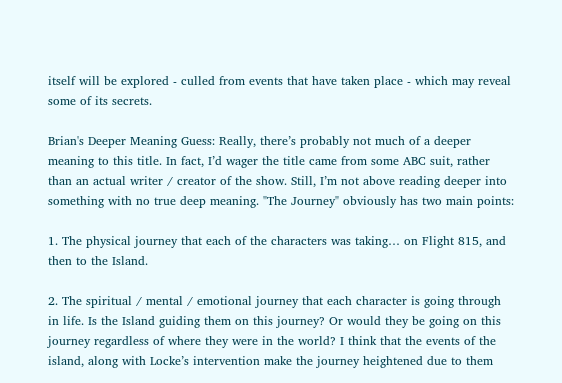itself will be explored - culled from events that have taken place - which may reveal some of its secrets.

Brian's Deeper Meaning Guess: Really, there’s probably not much of a deeper meaning to this title. In fact, I’d wager the title came from some ABC suit, rather than an actual writer / creator of the show. Still, I’m not above reading deeper into something with no true deep meaning. "The Journey" obviously has two main points:

1. The physical journey that each of the characters was taking… on Flight 815, and then to the Island.

2. The spiritual / mental / emotional journey that each character is going through in life. Is the Island guiding them on this journey? Or would they be going on this journey regardless of where they were in the world? I think that the events of the island, along with Locke’s intervention make the journey heightened due to them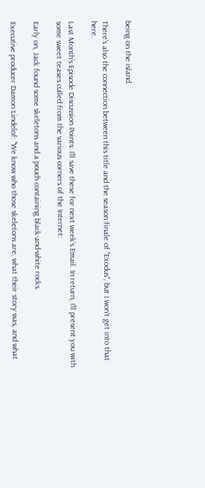being on the island.

There’s also the connection between this title and the season finale of "Exodus", but I won’t get into that here.

Last Month’s Episode Discussion Points: I’ll save these for next week’s Email. In return, I’ll present you with some sweet teases culled from the various corners of the Internet:

Early on, Jack found some skeletons and a pouch containing black-and-white rocks.

Executive producer Damon Lindelof: "We know who those skeletons are, what their story was, and what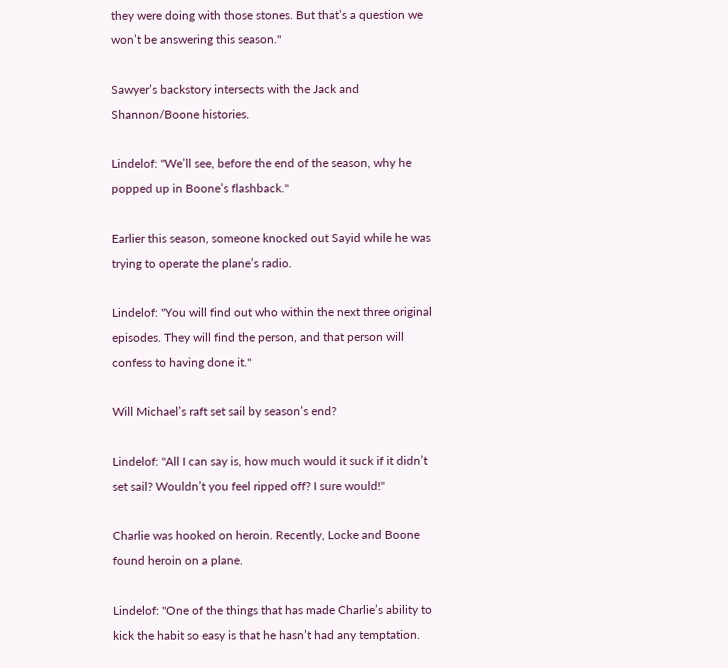they were doing with those stones. But that’s a question we won’t be answering this season."

Sawyer’s backstory intersects with the Jack and Shannon/Boone histories.

Lindelof: "We’ll see, before the end of the season, why he popped up in Boone’s flashback."

Earlier this season, someone knocked out Sayid while he was trying to operate the plane’s radio.

Lindelof: "You will find out who within the next three original episodes. They will find the person, and that person will confess to having done it."

Will Michael’s raft set sail by season’s end?

Lindelof: "All I can say is, how much would it suck if it didn’t set sail? Wouldn’t you feel ripped off? I sure would!"

Charlie was hooked on heroin. Recently, Locke and Boone found heroin on a plane.

Lindelof: "One of the things that has made Charlie’s ability to kick the habit so easy is that he hasn’t had any temptation.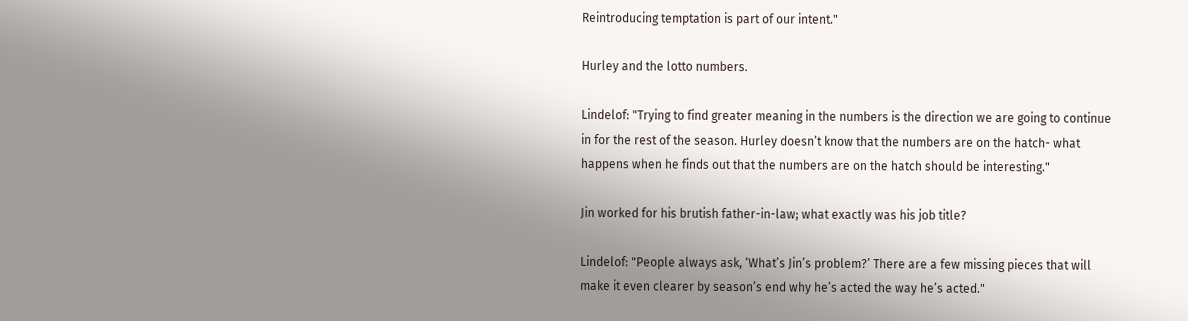Reintroducing temptation is part of our intent."

Hurley and the lotto numbers.

Lindelof: "Trying to find greater meaning in the numbers is the direction we are going to continue in for the rest of the season. Hurley doesn’t know that the numbers are on the hatch- what happens when he finds out that the numbers are on the hatch should be interesting."

Jin worked for his brutish father-in-law; what exactly was his job title?

Lindelof: "People always ask, ‘What’s Jin’s problem?’ There are a few missing pieces that will make it even clearer by season’s end why he’s acted the way he’s acted."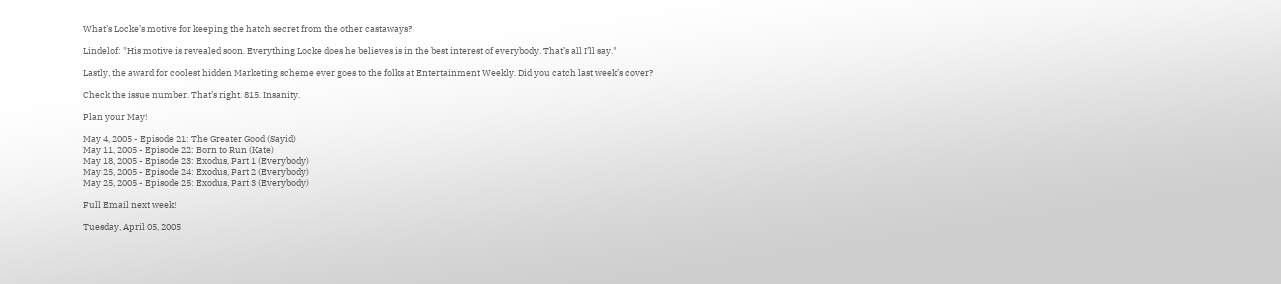What’s Locke’s motive for keeping the hatch secret from the other castaways?

Lindelof: "His motive is revealed soon. Everything Locke does he believes is in the best interest of everybody. That’s all I’ll say."

Lastly, the award for coolest hidden Marketing scheme ever goes to the folks at Entertainment Weekly. Did you catch last week’s cover?

Check the issue number. That’s right. 815. Insanity.

Plan your May!

May 4, 2005 - Episode 21: The Greater Good (Sayid)
May 11, 2005 - Episode 22: Born to Run (Kate)
May 18, 2005 - Episode 23: Exodus, Part 1 (Everybody)
May 25, 2005 - Episode 24: Exodus, Part 2 (Everybody)
May 25, 2005 - Episode 25: Exodus, Part 3 (Everybody)

Full Email next week!

Tuesday, April 05, 2005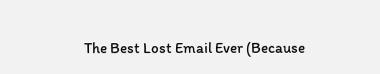The Best Lost Email Ever (Because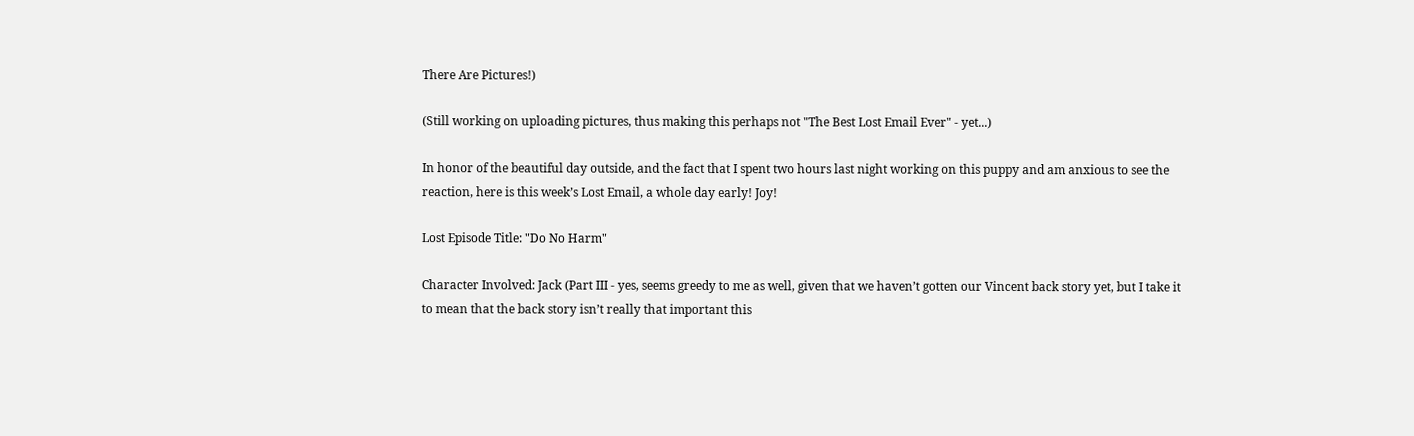There Are Pictures!)

(Still working on uploading pictures, thus making this perhaps not "The Best Lost Email Ever" - yet...)

In honor of the beautiful day outside, and the fact that I spent two hours last night working on this puppy and am anxious to see the reaction, here is this week’s Lost Email, a whole day early! Joy!

Lost Episode Title: "Do No Harm"

Character Involved: Jack (Part III - yes, seems greedy to me as well, given that we haven’t gotten our Vincent back story yet, but I take it to mean that the back story isn’t really that important this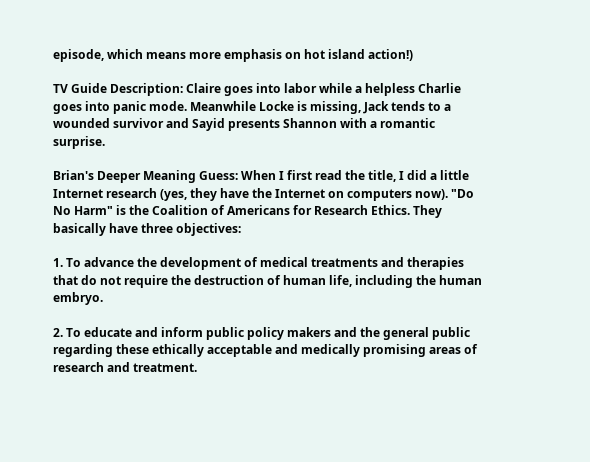episode, which means more emphasis on hot island action!)

TV Guide Description: Claire goes into labor while a helpless Charlie goes into panic mode. Meanwhile Locke is missing, Jack tends to a wounded survivor and Sayid presents Shannon with a romantic surprise.

Brian's Deeper Meaning Guess: When I first read the title, I did a little Internet research (yes, they have the Internet on computers now). "Do No Harm" is the Coalition of Americans for Research Ethics. They basically have three objectives:

1. To advance the development of medical treatments and therapies that do not require the destruction of human life, including the human embryo.

2. To educate and inform public policy makers and the general public regarding these ethically acceptable and medically promising areas of research and treatment.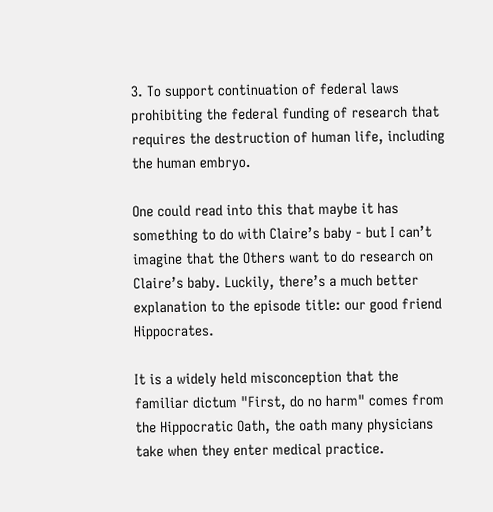3. To support continuation of federal laws prohibiting the federal funding of research that requires the destruction of human life, including the human embryo.

One could read into this that maybe it has something to do with Claire’s baby - but I can’t imagine that the Others want to do research on Claire’s baby. Luckily, there’s a much better explanation to the episode title: our good friend Hippocrates.

It is a widely held misconception that the familiar dictum "First, do no harm" comes from the Hippocratic Oath, the oath many physicians take when they enter medical practice.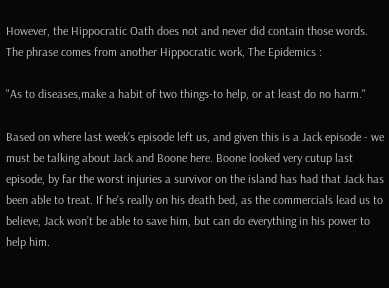However, the Hippocratic Oath does not and never did contain those words. The phrase comes from another Hippocratic work, The Epidemics :

"As to diseases,make a habit of two things-to help, or at least do no harm."

Based on where last week’s episode left us, and given this is a Jack episode - we must be talking about Jack and Boone here. Boone looked very cutup last episode, by far the worst injuries a survivor on the island has had that Jack has been able to treat. If he’s really on his death bed, as the commercials lead us to believe, Jack won’t be able to save him, but can do everything in his power to help him.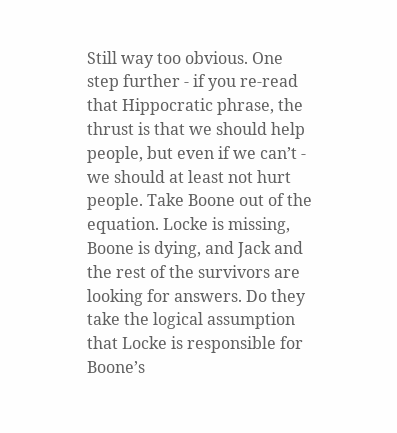Still way too obvious. One step further - if you re-read that Hippocratic phrase, the thrust is that we should help people, but even if we can’t - we should at least not hurt people. Take Boone out of the equation. Locke is missing, Boone is dying, and Jack and the rest of the survivors are looking for answers. Do they take the logical assumption that Locke is responsible for Boone’s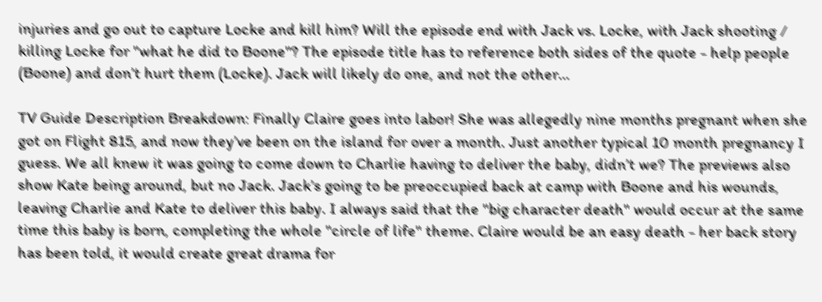injuries and go out to capture Locke and kill him? Will the episode end with Jack vs. Locke, with Jack shooting / killing Locke for "what he did to Boone"? The episode title has to reference both sides of the quote - help people (Boone) and don’t hurt them (Locke). Jack will likely do one, and not the other…

TV Guide Description Breakdown: Finally Claire goes into labor! She was allegedly nine months pregnant when she got on Flight 815, and now they’ve been on the island for over a month. Just another typical 10 month pregnancy I guess. We all knew it was going to come down to Charlie having to deliver the baby, didn’t we? The previews also show Kate being around, but no Jack. Jack’s going to be preoccupied back at camp with Boone and his wounds, leaving Charlie and Kate to deliver this baby. I always said that the "big character death" would occur at the same time this baby is born, completing the whole "circle of life" theme. Claire would be an easy death - her back story has been told, it would create great drama for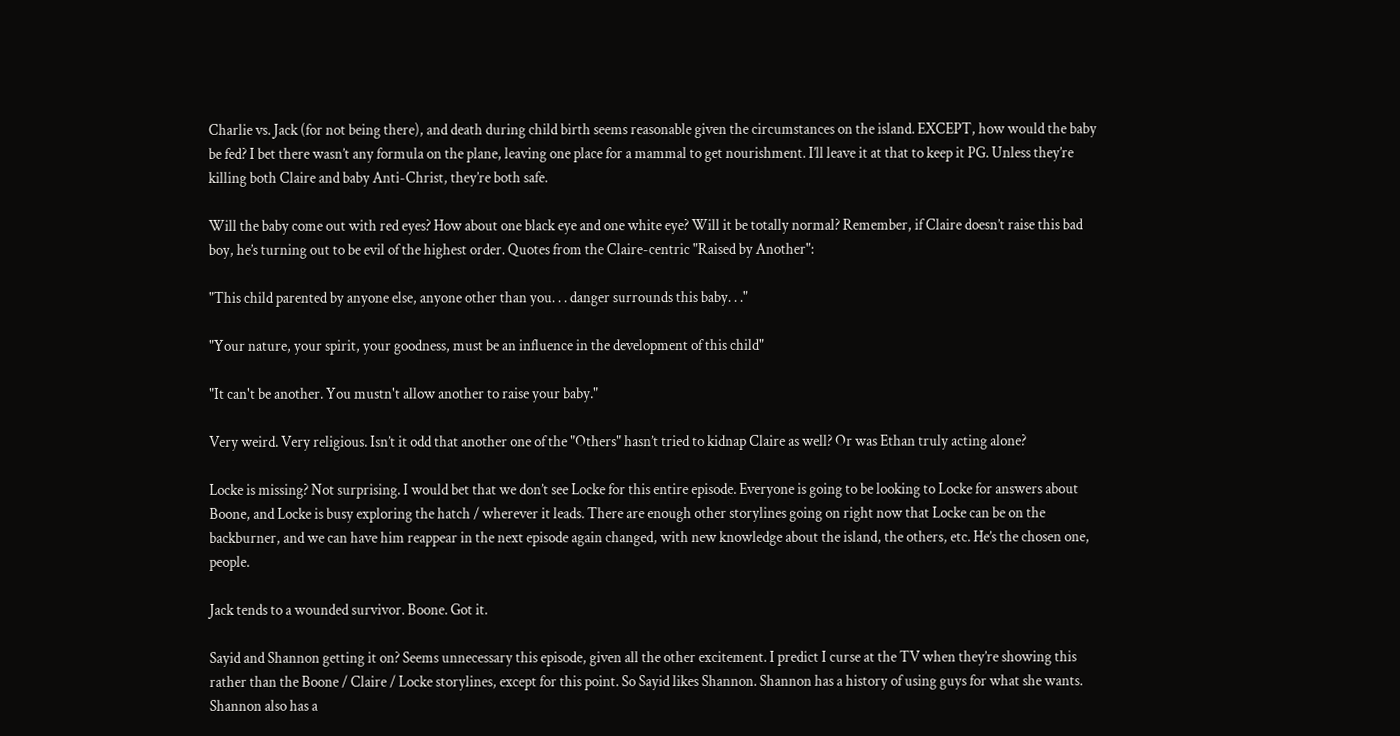Charlie vs. Jack (for not being there), and death during child birth seems reasonable given the circumstances on the island. EXCEPT, how would the baby be fed? I bet there wasn’t any formula on the plane, leaving one place for a mammal to get nourishment. I’ll leave it at that to keep it PG. Unless they’re killing both Claire and baby Anti-Christ, they’re both safe.

Will the baby come out with red eyes? How about one black eye and one white eye? Will it be totally normal? Remember, if Claire doesn’t raise this bad boy, he’s turning out to be evil of the highest order. Quotes from the Claire-centric "Raised by Another":

"This child parented by anyone else, anyone other than you. . . danger surrounds this baby. . ."

"Your nature, your spirit, your goodness, must be an influence in the development of this child"

"It can't be another. You mustn't allow another to raise your baby."

Very weird. Very religious. Isn’t it odd that another one of the "Others" hasn’t tried to kidnap Claire as well? Or was Ethan truly acting alone?

Locke is missing? Not surprising. I would bet that we don’t see Locke for this entire episode. Everyone is going to be looking to Locke for answers about Boone, and Locke is busy exploring the hatch / wherever it leads. There are enough other storylines going on right now that Locke can be on the backburner, and we can have him reappear in the next episode again changed, with new knowledge about the island, the others, etc. He’s the chosen one, people.

Jack tends to a wounded survivor. Boone. Got it.

Sayid and Shannon getting it on? Seems unnecessary this episode, given all the other excitement. I predict I curse at the TV when they’re showing this rather than the Boone / Claire / Locke storylines, except for this point. So Sayid likes Shannon. Shannon has a history of using guys for what she wants. Shannon also has a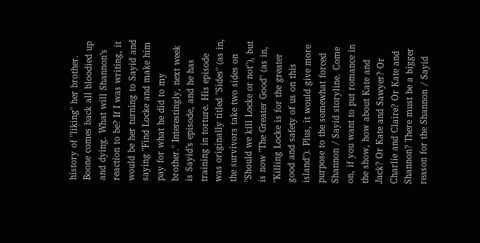history of "liking" her brother. Boone comes back all bloodied up and dying. What will Shannon’s reaction to be? If I was writing, it would be her turning to Sayid and saying "Find Locke and make him pay for what he did to my brother." Interestingly, next week is Sayid’s episode, and he has training in torture. His episode was originally titled "Sides" (as in, the survivors take two sides on "Should we kill Locke or not"), but is now "The Greater Good" (as in, "Killing Locke is for the greater good and safety of us on this island"). Plus, it would give more purpose to the somewhat forced Shannon / Sayid storyline. Come on, if you want to put romance in the show, how about Kate and Jack? Or Kate and Sawyer? Or Charlie and Claire? Or Kate and Shannon? There must be a bigger reason for the Shannon / Sayid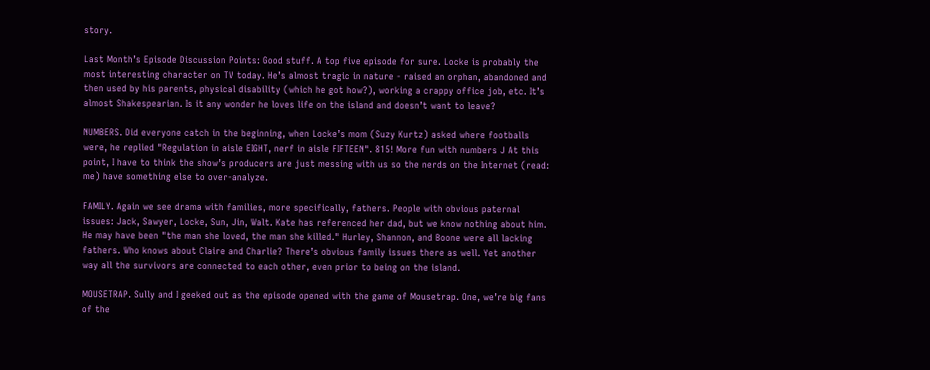story.

Last Month’s Episode Discussion Points: Good stuff. A top five episode for sure. Locke is probably the most interesting character on TV today. He’s almost tragic in nature - raised an orphan, abandoned and then used by his parents, physical disability (which he got how?), working a crappy office job, etc. It’s almost Shakespearian. Is it any wonder he loves life on the island and doesn’t want to leave?

NUMBERS. Did everyone catch in the beginning, when Locke’s mom (Suzy Kurtz) asked where footballs were, he replied "Regulation in aisle EIGHT, nerf in aisle FIFTEEN". 815! More fun with numbers J At this point, I have to think the show’s producers are just messing with us so the nerds on the Internet (read: me) have something else to over-analyze.

FAMILY. Again we see drama with families, more specifically, fathers. People with obvious paternal issues: Jack, Sawyer, Locke, Sun, Jin, Walt. Kate has referenced her dad, but we know nothing about him. He may have been "the man she loved, the man she killed." Hurley, Shannon, and Boone were all lacking fathers. Who knows about Claire and Charlie? There’s obvious family issues there as well. Yet another way all the survivors are connected to each other, even prior to being on the island.

MOUSETRAP. Sully and I geeked out as the episode opened with the game of Mousetrap. One, we’re big fans of the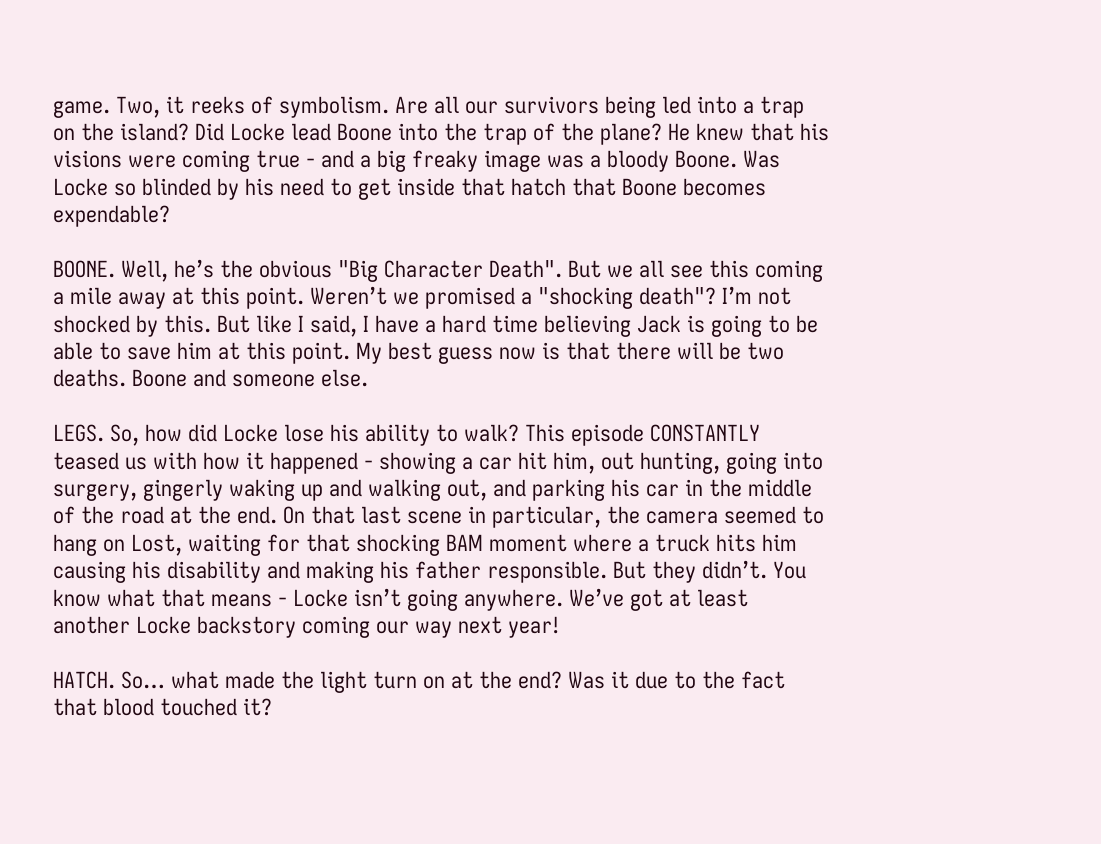game. Two, it reeks of symbolism. Are all our survivors being led into a trap on the island? Did Locke lead Boone into the trap of the plane? He knew that his visions were coming true - and a big freaky image was a bloody Boone. Was Locke so blinded by his need to get inside that hatch that Boone becomes expendable?

BOONE. Well, he’s the obvious "Big Character Death". But we all see this coming a mile away at this point. Weren’t we promised a "shocking death"? I’m not shocked by this. But like I said, I have a hard time believing Jack is going to be able to save him at this point. My best guess now is that there will be two deaths. Boone and someone else.

LEGS. So, how did Locke lose his ability to walk? This episode CONSTANTLY teased us with how it happened - showing a car hit him, out hunting, going into surgery, gingerly waking up and walking out, and parking his car in the middle of the road at the end. On that last scene in particular, the camera seemed to hang on Lost, waiting for that shocking BAM moment where a truck hits him causing his disability and making his father responsible. But they didn’t. You know what that means - Locke isn’t going anywhere. We’ve got at least another Locke backstory coming our way next year!

HATCH. So… what made the light turn on at the end? Was it due to the fact that blood touched it?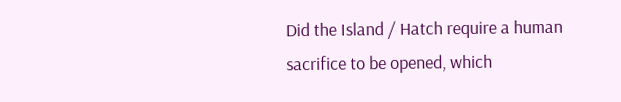Did the Island / Hatch require a human sacrifice to be opened, which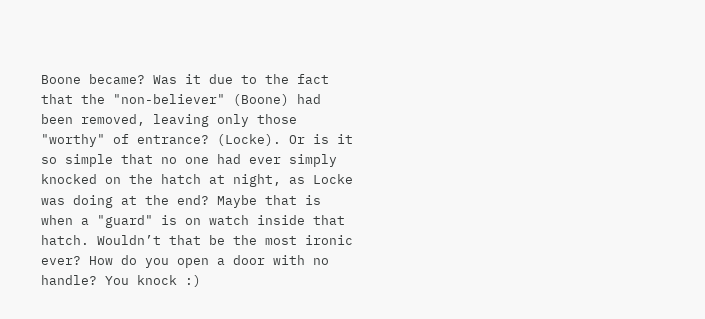Boone became? Was it due to the fact that the "non-believer" (Boone) had been removed, leaving only those "worthy" of entrance? (Locke). Or is it so simple that no one had ever simply knocked on the hatch at night, as Locke was doing at the end? Maybe that is when a "guard" is on watch inside that hatch. Wouldn’t that be the most ironic ever? How do you open a door with no handle? You knock :)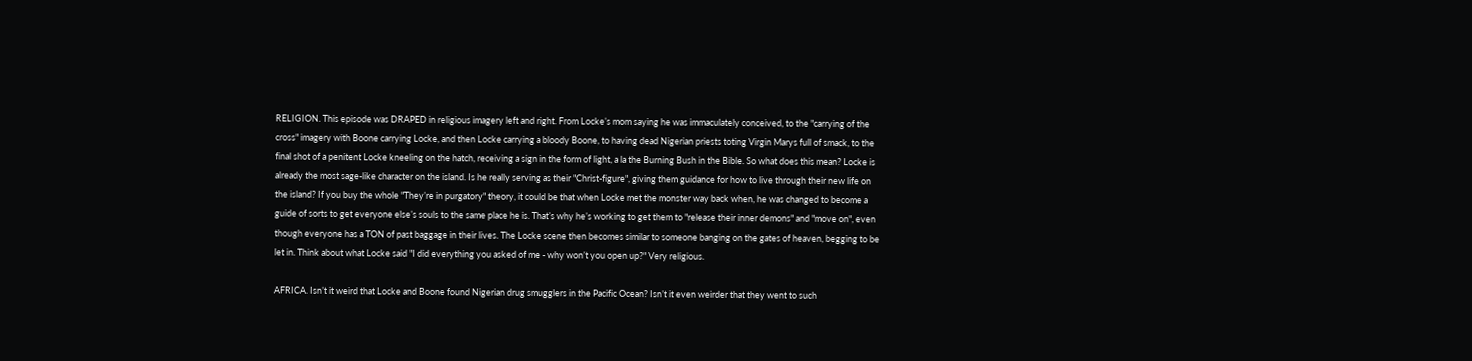RELIGION. This episode was DRAPED in religious imagery left and right. From Locke’s mom saying he was immaculately conceived, to the "carrying of the cross" imagery with Boone carrying Locke, and then Locke carrying a bloody Boone, to having dead Nigerian priests toting Virgin Marys full of smack, to the final shot of a penitent Locke kneeling on the hatch, receiving a sign in the form of light, a la the Burning Bush in the Bible. So what does this mean? Locke is already the most sage-like character on the island. Is he really serving as their "Christ-figure", giving them guidance for how to live through their new life on the island? If you buy the whole "They’re in purgatory" theory, it could be that when Locke met the monster way back when, he was changed to become a guide of sorts to get everyone else’s souls to the same place he is. That’s why he’s working to get them to "release their inner demons" and "move on", even though everyone has a TON of past baggage in their lives. The Locke scene then becomes similar to someone banging on the gates of heaven, begging to be let in. Think about what Locke said "I did everything you asked of me - why won’t you open up?" Very religious.

AFRICA. Isn’t it weird that Locke and Boone found Nigerian drug smugglers in the Pacific Ocean? Isn’t it even weirder that they went to such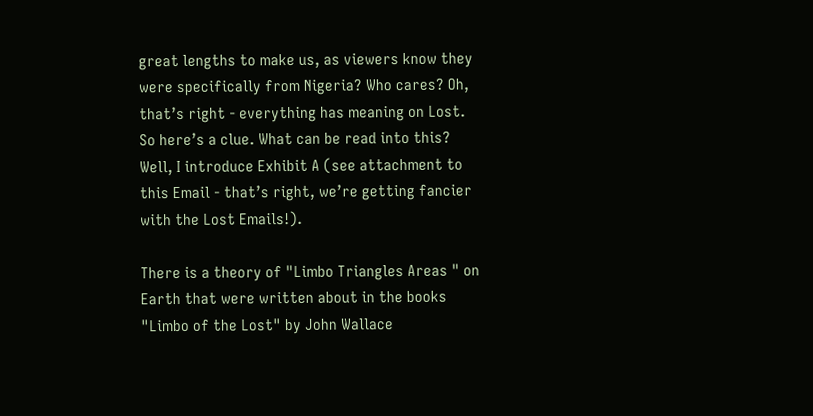great lengths to make us, as viewers know they were specifically from Nigeria? Who cares? Oh, that’s right - everything has meaning on Lost. So here’s a clue. What can be read into this? Well, I introduce Exhibit A (see attachment to this Email - that’s right, we’re getting fancier with the Lost Emails!).

There is a theory of "Limbo Triangles Areas " on Earth that were written about in the books "Limbo of the Lost" by John Wallace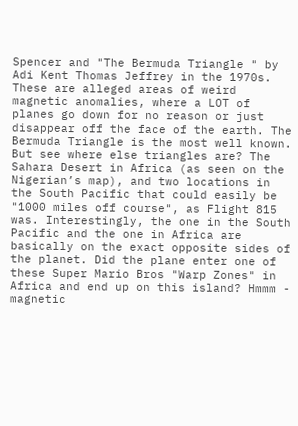Spencer and "The Bermuda Triangle " by Adi Kent Thomas Jeffrey in the 1970s. These are alleged areas of weird magnetic anomalies, where a LOT of planes go down for no reason or just disappear off the face of the earth. The Bermuda Triangle is the most well known. But see where else triangles are? The Sahara Desert in Africa (as seen on the Nigerian’s map), and two locations in the South Pacific that could easily be "1000 miles off course", as Flight 815 was. Interestingly, the one in the South Pacific and the one in Africa are basically on the exact opposite sides of the planet. Did the plane enter one of these Super Mario Bros "Warp Zones" in Africa and end up on this island? Hmmm - magnetic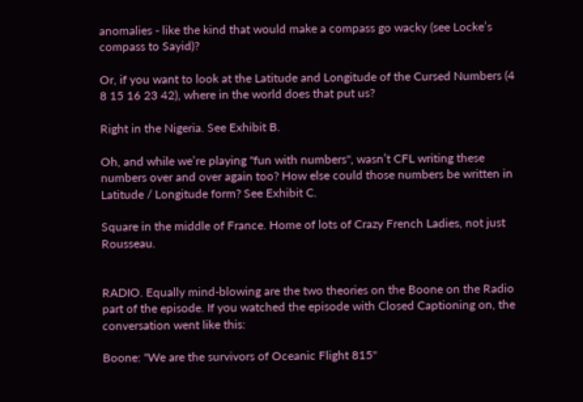anomalies - like the kind that would make a compass go wacky (see Locke’s compass to Sayid)?

Or, if you want to look at the Latitude and Longitude of the Cursed Numbers (4 8 15 16 23 42), where in the world does that put us?

Right in the Nigeria. See Exhibit B.

Oh, and while we’re playing "fun with numbers", wasn’t CFL writing these numbers over and over again too? How else could those numbers be written in Latitude / Longitude form? See Exhibit C.

Square in the middle of France. Home of lots of Crazy French Ladies, not just Rousseau.


RADIO. Equally mind-blowing are the two theories on the Boone on the Radio part of the episode. If you watched the episode with Closed Captioning on, the conversation went like this:

Boone: "We are the survivors of Oceanic Flight 815"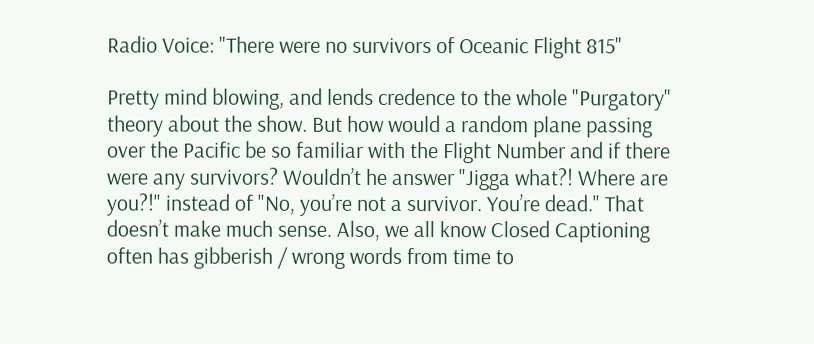Radio Voice: "There were no survivors of Oceanic Flight 815"

Pretty mind blowing, and lends credence to the whole "Purgatory" theory about the show. But how would a random plane passing over the Pacific be so familiar with the Flight Number and if there were any survivors? Wouldn’t he answer "Jigga what?! Where are you?!" instead of "No, you’re not a survivor. You’re dead." That doesn’t make much sense. Also, we all know Closed Captioning often has gibberish / wrong words from time to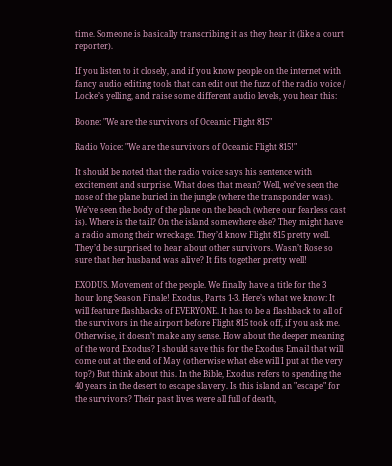time. Someone is basically transcribing it as they hear it (like a court reporter).

If you listen to it closely, and if you know people on the internet with fancy audio editing tools that can edit out the fuzz of the radio voice / Locke’s yelling, and raise some different audio levels, you hear this:

Boone: "We are the survivors of Oceanic Flight 815"

Radio Voice: "We are the survivors of Oceanic Flight 815!"

It should be noted that the radio voice says his sentence with excitement and surprise. What does that mean? Well, we’ve seen the nose of the plane buried in the jungle (where the transponder was). We’ve seen the body of the plane on the beach (where our fearless cast is). Where is the tail? On the island somewhere else? They might have a radio among their wreckage. They’d know Flight 815 pretty well. They’d be surprised to hear about other survivors. Wasn’t Rose so sure that her husband was alive? It fits together pretty well!

EXODUS. Movement of the people. We finally have a title for the 3 hour long Season Finale! Exodus, Parts 1-3. Here’s what we know: It will feature flashbacks of EVERYONE. It has to be a flashback to all of the survivors in the airport before Flight 815 took off, if you ask me. Otherwise, it doesn’t make any sense. How about the deeper meaning of the word Exodus? I should save this for the Exodus Email that will come out at the end of May (otherwise what else will I put at the very top?) But think about this. In the Bible, Exodus refers to spending the 40 years in the desert to escape slavery. Is this island an "escape" for the survivors? Their past lives were all full of death,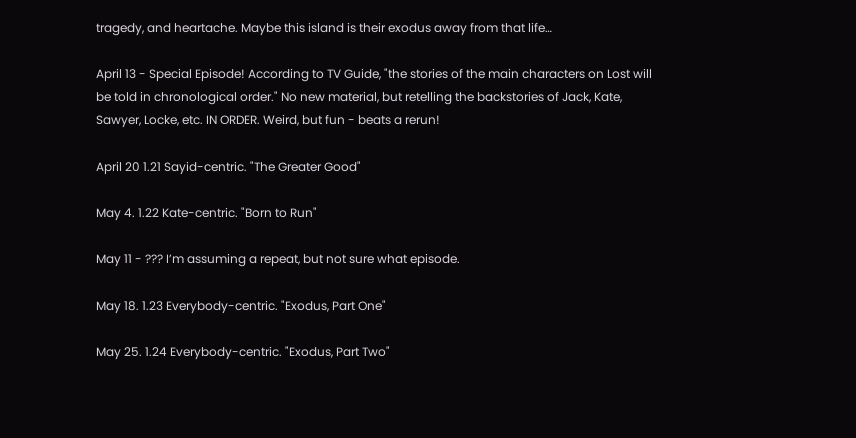tragedy, and heartache. Maybe this island is their exodus away from that life…

April 13 - Special Episode! According to TV Guide, "the stories of the main characters on Lost will be told in chronological order." No new material, but retelling the backstories of Jack, Kate, Sawyer, Locke, etc. IN ORDER. Weird, but fun - beats a rerun!

April 20 1.21 Sayid-centric. "The Greater Good"

May 4. 1.22 Kate-centric. "Born to Run"

May 11 - ??? I’m assuming a repeat, but not sure what episode.

May 18. 1.23 Everybody-centric. "Exodus, Part One"

May 25. 1.24 Everybody-centric. "Exodus, Part Two"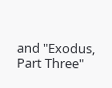and "Exodus, Part Three"